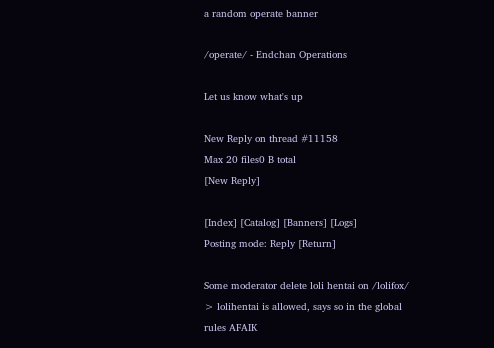a random operate banner

/operate/ - Endchan Operations

Let us know what's up

New Reply on thread #11158
Max 20 files0 B total
[New Reply]

[Index] [Catalog] [Banners] [Logs]
Posting mode: Reply [Return]

Some moderator delete loli hentai on /lolifox/
> lolihentai is allowed, says so in the global rules AFAIK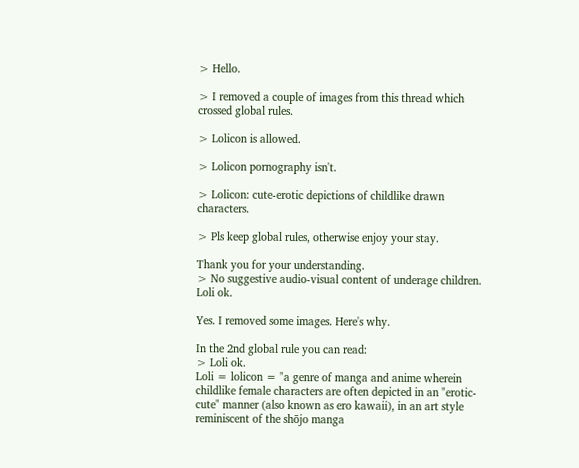> Hello.

> I removed a couple of images from this thread which crossed global rules.

> Lolicon is allowed.

> Lolicon pornography isn't.

> Lolicon: cute-erotic depictions of childlike drawn characters.

> Pls keep global rules, otherwise enjoy your stay.

Thank you for your understanding.
> No suggestive audio-visual content of underage children. Loli ok.

Yes. I removed some images. Here's why.

In the 2nd global rule you can read:
> Loli ok.
Loli = lolicon = "a genre of manga and anime wherein childlike female characters are often depicted in an "erotic-cute" manner (also known as ero kawaii), in an art style reminiscent of the shōjo manga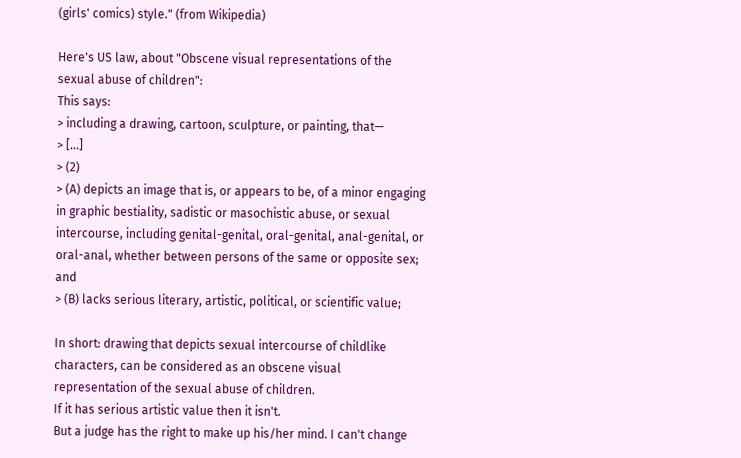(girls' comics) style." (from Wikipedia)

Here's US law, about "Obscene visual representations of the sexual abuse of children":
This says:
> including a drawing, cartoon, sculpture, or painting, that—
> [...]
> (2)
> (A) depicts an image that is, or appears to be, of a minor engaging in graphic bestiality, sadistic or masochistic abuse, or sexual intercourse, including genital-genital, oral-genital, anal-genital, or oral-anal, whether between persons of the same or opposite sex; and
> (B) lacks serious literary, artistic, political, or scientific value;

In short: drawing that depicts sexual intercourse of childlike characters, can be considered as an obscene visual representation of the sexual abuse of children.
If it has serious artistic value then it isn't.
But a judge has the right to make up his/her mind. I can't change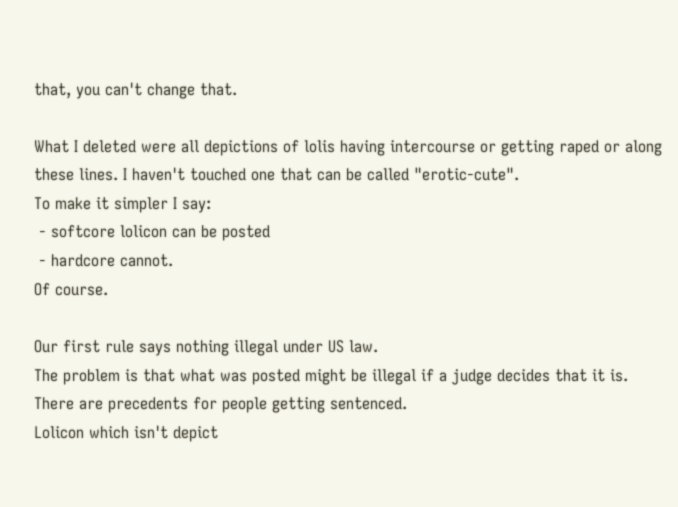that, you can't change that.

What I deleted were all depictions of lolis having intercourse or getting raped or along these lines. I haven't touched one that can be called "erotic-cute".
To make it simpler I say:
 - softcore lolicon can be posted
 - hardcore cannot.
Of course.

Our first rule says nothing illegal under US law.
The problem is that what was posted might be illegal if a judge decides that it is.
There are precedents for people getting sentenced.
Lolicon which isn't depict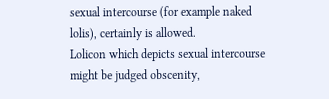sexual intercourse (for example naked lolis), certainly is allowed.
Lolicon which depicts sexual intercourse might be judged obscenity,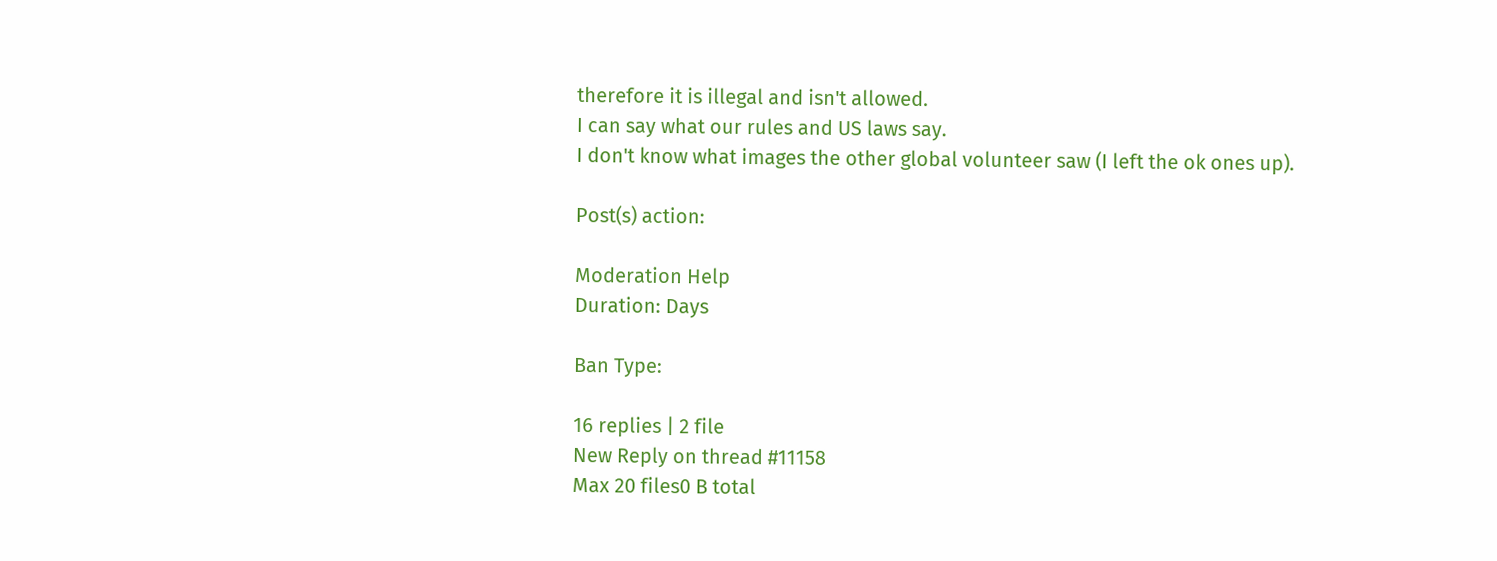therefore it is illegal and isn't allowed.
I can say what our rules and US laws say.
I don't know what images the other global volunteer saw (I left the ok ones up).

Post(s) action:

Moderation Help
Duration: Days

Ban Type:

16 replies | 2 file
New Reply on thread #11158
Max 20 files0 B total